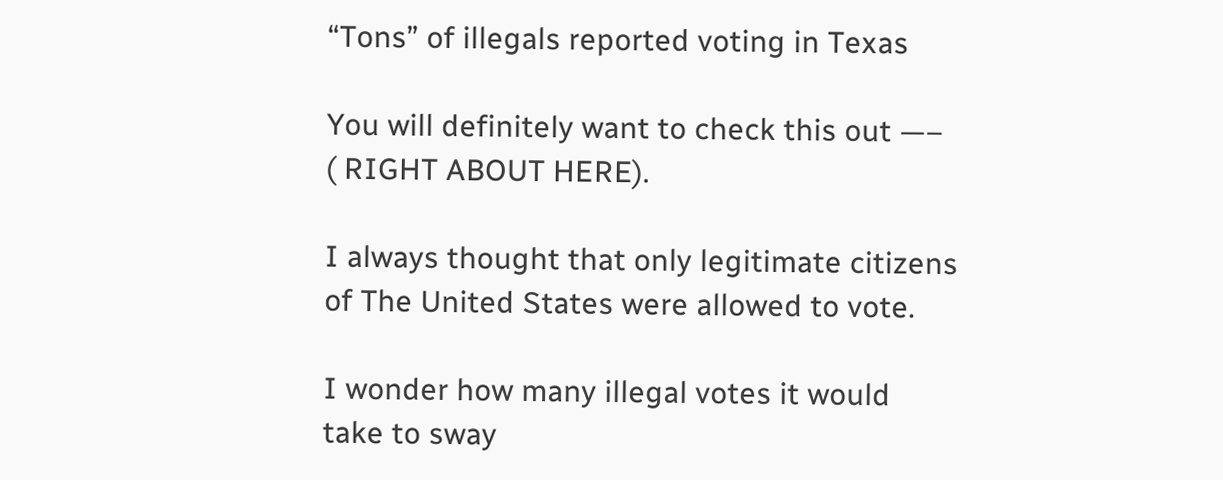“Tons” of illegals reported voting in Texas

You will definitely want to check this out —– ( RIGHT ABOUT HERE).

I always thought that only legitimate citizens of The United States were allowed to vote.

I wonder how many illegal votes it would take to sway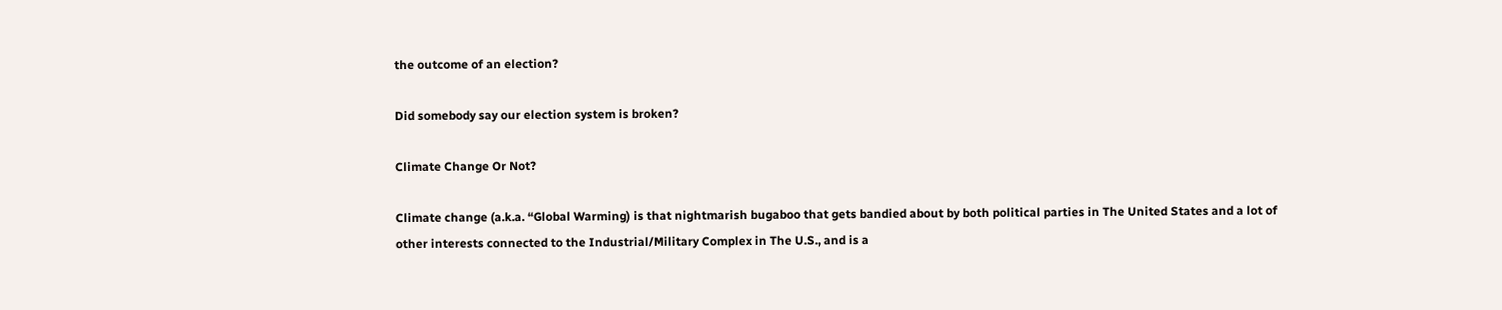the outcome of an election?

Did somebody say our election system is broken?

Climate Change Or Not?

Climate change (a.k.a. “Global Warming) is that nightmarish bugaboo that gets bandied about by both political parties in The United States and a lot of other interests connected to the Industrial/Military Complex in The U.S., and is a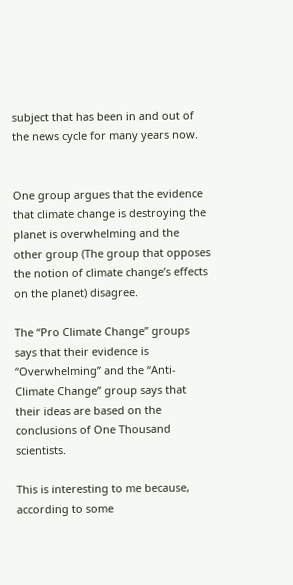subject that has been in and out of the news cycle for many years now.


One group argues that the evidence that climate change is destroying the planet is overwhelming and the other group (The group that opposes the notion of climate change’s effects on the planet) disagree.

The “Pro Climate Change” groups says that their evidence is “Overwhelming” and the “Anti-Climate Change” group says that their ideas are based on the conclusions of One Thousand scientists.

This is interesting to me because, according to some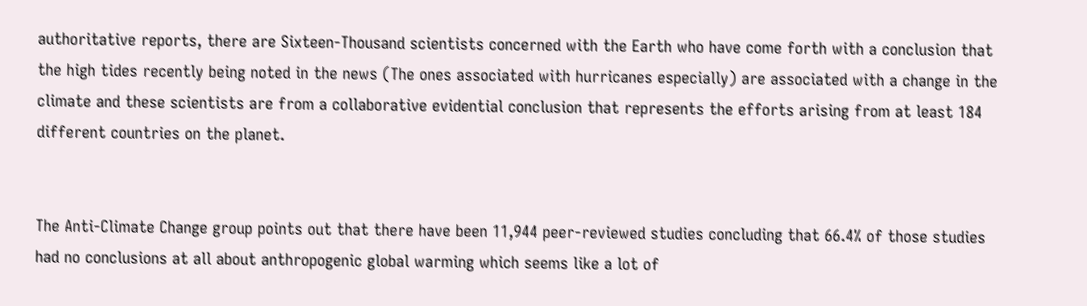authoritative reports, there are Sixteen-Thousand scientists concerned with the Earth who have come forth with a conclusion that the high tides recently being noted in the news (The ones associated with hurricanes especially) are associated with a change in the climate and these scientists are from a collaborative evidential conclusion that represents the efforts arising from at least 184 different countries on the planet.


The Anti-Climate Change group points out that there have been 11,944 peer-reviewed studies concluding that 66.4% of those studies had no conclusions at all about anthropogenic global warming which seems like a lot of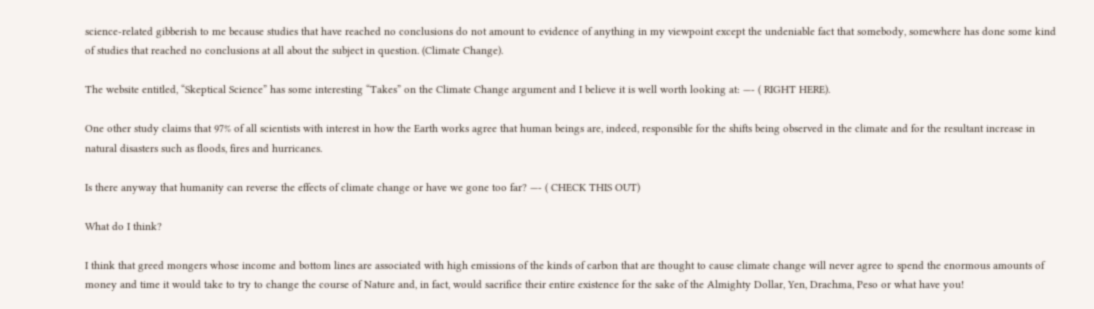science-related gibberish to me because studies that have reached no conclusions do not amount to evidence of anything in my viewpoint except the undeniable fact that somebody, somewhere has done some kind of studies that reached no conclusions at all about the subject in question. (Climate Change).

The website entitled, “Skeptical Science” has some interesting “Takes” on the Climate Change argument and I believe it is well worth looking at: —- ( RIGHT HERE).

One other study claims that 97% of all scientists with interest in how the Earth works agree that human beings are, indeed, responsible for the shifts being observed in the climate and for the resultant increase in natural disasters such as floods, fires and hurricanes.

Is there anyway that humanity can reverse the effects of climate change or have we gone too far? —- ( CHECK THIS OUT)

What do I think?

I think that greed mongers whose income and bottom lines are associated with high emissions of the kinds of carbon that are thought to cause climate change will never agree to spend the enormous amounts of money and time it would take to try to change the course of Nature and, in fact, would sacrifice their entire existence for the sake of the Almighty Dollar, Yen, Drachma, Peso or what have you!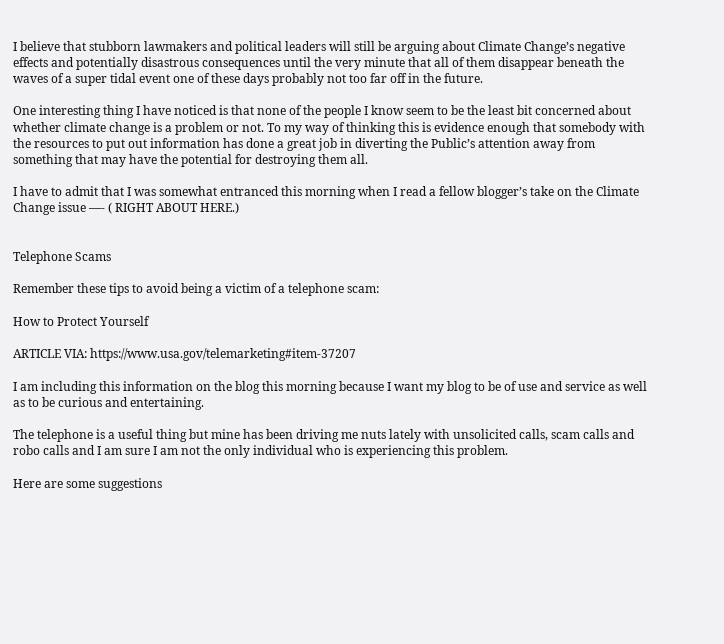I believe that stubborn lawmakers and political leaders will still be arguing about Climate Change’s negative effects and potentially disastrous consequences until the very minute that all of them disappear beneath the waves of a super tidal event one of these days probably not too far off in the future.

One interesting thing I have noticed is that none of the people I know seem to be the least bit concerned about whether climate change is a problem or not. To my way of thinking this is evidence enough that somebody with the resources to put out information has done a great job in diverting the Public’s attention away from something that may have the potential for destroying them all.

I have to admit that I was somewhat entranced this morning when I read a fellow blogger’s take on the Climate Change issue —- ( RIGHT ABOUT HERE.)


Telephone Scams

Remember these tips to avoid being a victim of a telephone scam:

How to Protect Yourself

ARTICLE VIA: https://www.usa.gov/telemarketing#item-37207

I am including this information on the blog this morning because I want my blog to be of use and service as well as to be curious and entertaining.

The telephone is a useful thing but mine has been driving me nuts lately with unsolicited calls, scam calls and robo calls and I am sure I am not the only individual who is experiencing this problem.

Here are some suggestions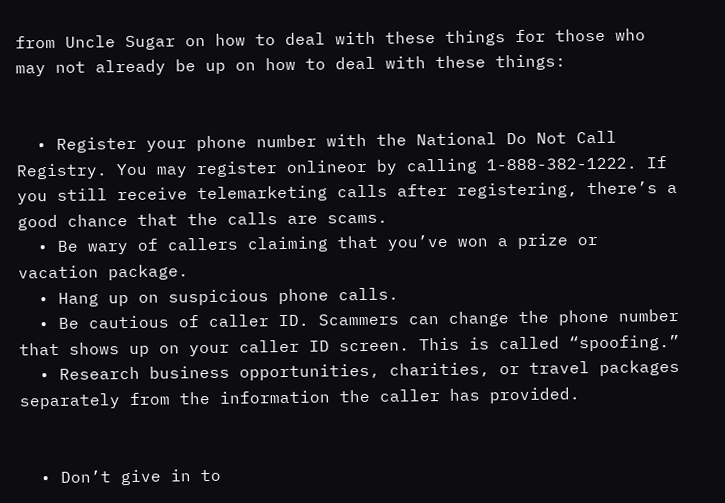from Uncle Sugar on how to deal with these things for those who may not already be up on how to deal with these things:


  • Register your phone number with the National Do Not Call Registry. You may register onlineor by calling 1-888-382-1222. If you still receive telemarketing calls after registering, there’s a good chance that the calls are scams.
  • Be wary of callers claiming that you’ve won a prize or vacation package.
  • Hang up on suspicious phone calls.
  • Be cautious of caller ID. Scammers can change the phone number that shows up on your caller ID screen. This is called “spoofing.”
  • Research business opportunities, charities, or travel packages separately from the information the caller has provided.


  • Don’t give in to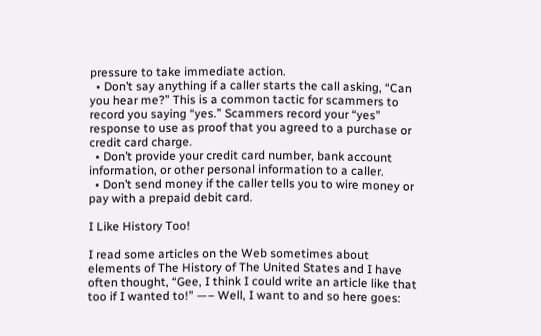pressure to take immediate action.
  • Don’t say anything if a caller starts the call asking, “Can you hear me?” This is a common tactic for scammers to record you saying “yes.” Scammers record your “yes” response to use as proof that you agreed to a purchase or credit card charge.
  • Don’t provide your credit card number, bank account information, or other personal information to a caller.
  • Don’t send money if the caller tells you to wire money or pay with a prepaid debit card.

I Like History Too!

I read some articles on the Web sometimes about elements of The History of The United States and I have often thought, “Gee, I think I could write an article like that too if I wanted to!” —– Well, I want to and so here goes: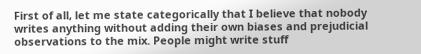First of all, let me state categorically that I believe that nobody writes anything without adding their own biases and prejudicial observations to the mix. People might write stuff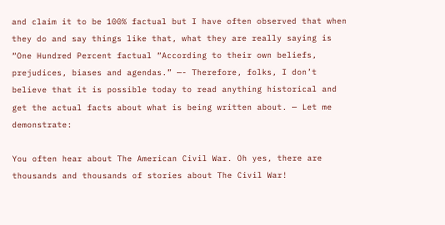and claim it to be 100% factual but I have often observed that when they do and say things like that, what they are really saying is “One Hundred Percent factual “According to their own beliefs, prejudices, biases and agendas.” —- Therefore, folks, I don’t believe that it is possible today to read anything historical and get the actual facts about what is being written about. — Let me demonstrate:

You often hear about The American Civil War. Oh yes, there are thousands and thousands of stories about The Civil War!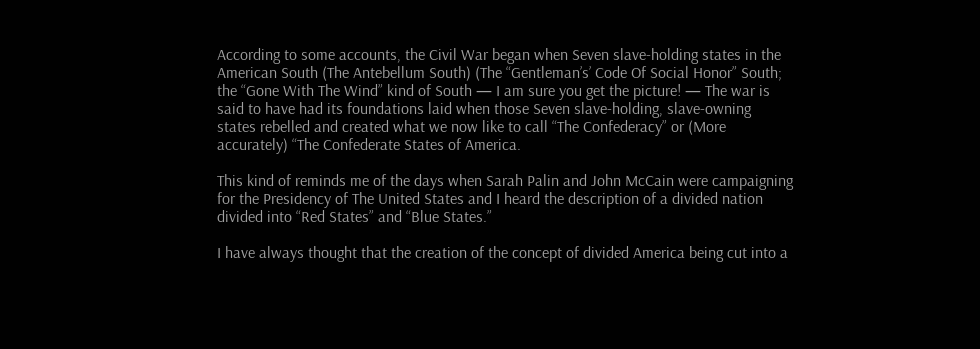According to some accounts, the Civil War began when Seven slave-holding states in the American South (The Antebellum South) (The “Gentleman’s’ Code Of Social Honor” South; the “Gone With The Wind” kind of South — I am sure you get the picture! — The war is said to have had its foundations laid when those Seven slave-holding, slave-owning states rebelled and created what we now like to call “The Confederacy” or (More accurately) “The Confederate States of America.

This kind of reminds me of the days when Sarah Palin and John McCain were campaigning for the Presidency of The United States and I heard the description of a divided nation divided into “Red States” and “Blue States.”

I have always thought that the creation of the concept of divided America being cut into a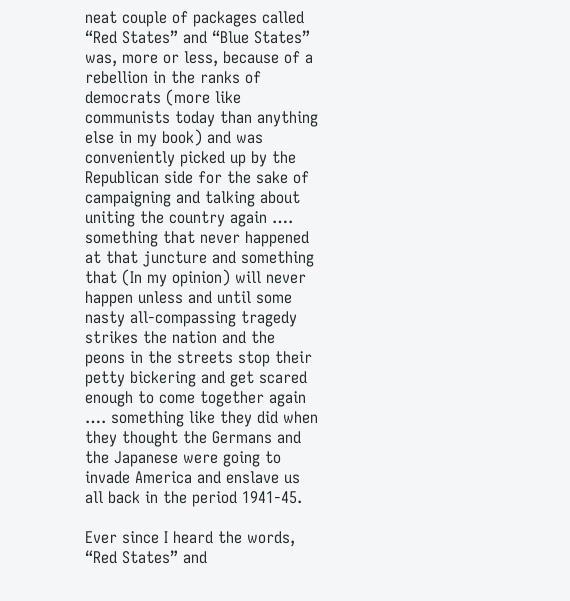neat couple of packages called “Red States” and “Blue States” was, more or less, because of a rebellion in the ranks of democrats (more like communists today than anything else in my book) and was conveniently picked up by the Republican side for the sake of campaigning and talking about uniting the country again …. something that never happened at that juncture and something that (In my opinion) will never happen unless and until some nasty all-compassing tragedy strikes the nation and the peons in the streets stop their petty bickering and get scared enough to come together again …. something like they did when they thought the Germans and the Japanese were going to invade America and enslave us all back in the period 1941-45.

Ever since I heard the words, “Red States” and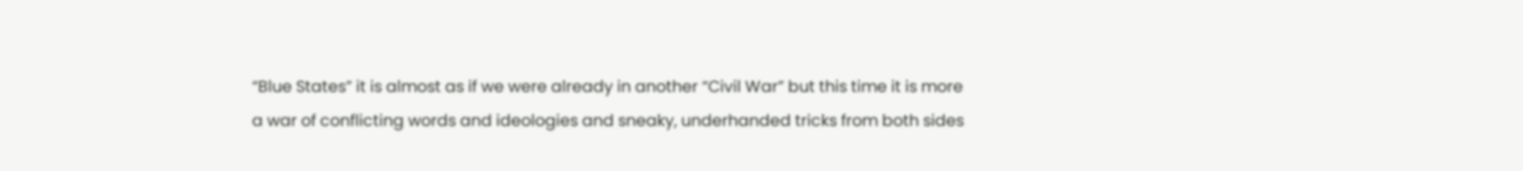“Blue States” it is almost as if we were already in another “Civil War” but this time it is more a war of conflicting words and ideologies and sneaky, underhanded tricks from both sides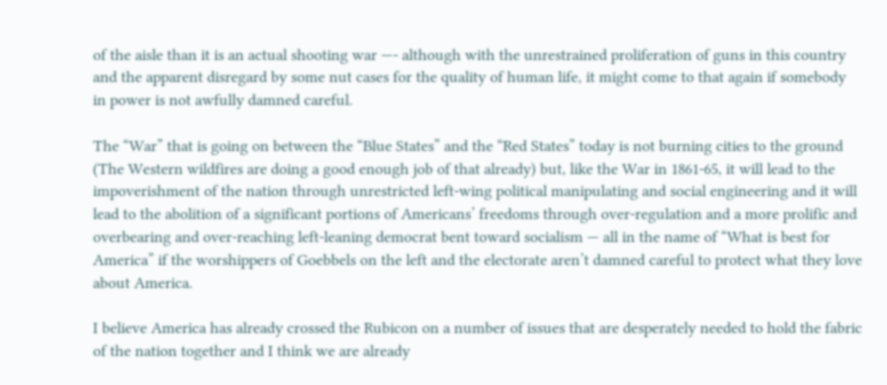of the aisle than it is an actual shooting war —- although with the unrestrained proliferation of guns in this country and the apparent disregard by some nut cases for the quality of human life, it might come to that again if somebody in power is not awfully damned careful.

The “War” that is going on between the “Blue States” and the “Red States” today is not burning cities to the ground (The Western wildfires are doing a good enough job of that already) but, like the War in 1861-65, it will lead to the impoverishment of the nation through unrestricted left-wing political manipulating and social engineering and it will lead to the abolition of a significant portions of Americans’ freedoms through over-regulation and a more prolific and overbearing and over-reaching left-leaning democrat bent toward socialism — all in the name of “What is best for America” if the worshippers of Goebbels on the left and the electorate aren’t damned careful to protect what they love about America.

I believe America has already crossed the Rubicon on a number of issues that are desperately needed to hold the fabric of the nation together and I think we are already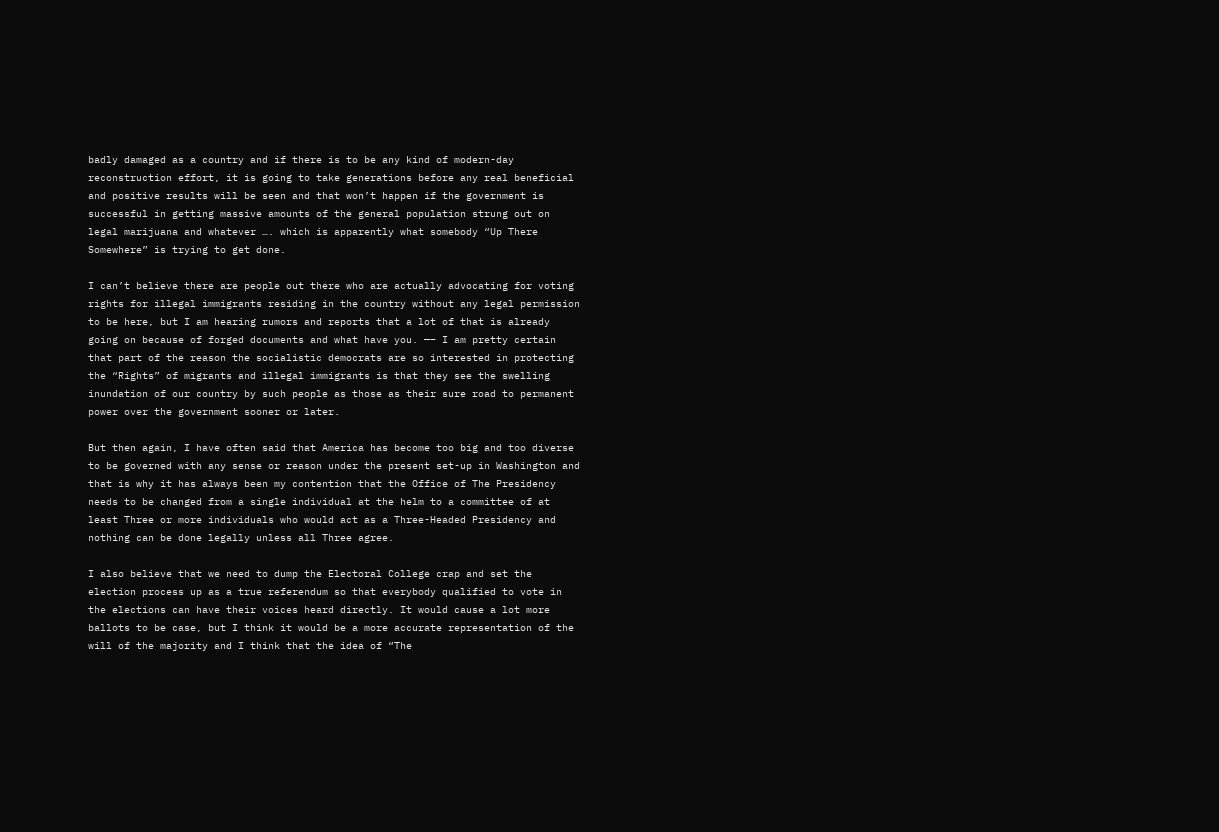badly damaged as a country and if there is to be any kind of modern-day reconstruction effort, it is going to take generations before any real beneficial and positive results will be seen and that won’t happen if the government is successful in getting massive amounts of the general population strung out on legal marijuana and whatever …. which is apparently what somebody “Up There Somewhere” is trying to get done.

I can’t believe there are people out there who are actually advocating for voting rights for illegal immigrants residing in the country without any legal permission to be here, but I am hearing rumors and reports that a lot of that is already going on because of forged documents and what have you. —– I am pretty certain that part of the reason the socialistic democrats are so interested in protecting the “Rights” of migrants and illegal immigrants is that they see the swelling inundation of our country by such people as those as their sure road to permanent power over the government sooner or later.

But then again, I have often said that America has become too big and too diverse to be governed with any sense or reason under the present set-up in Washington and that is why it has always been my contention that the Office of The Presidency needs to be changed from a single individual at the helm to a committee of at least Three or more individuals who would act as a Three-Headed Presidency and nothing can be done legally unless all Three agree.

I also believe that we need to dump the Electoral College crap and set the election process up as a true referendum so that everybody qualified to vote in the elections can have their voices heard directly. It would cause a lot more ballots to be case, but I think it would be a more accurate representation of the will of the majority and I think that the idea of “The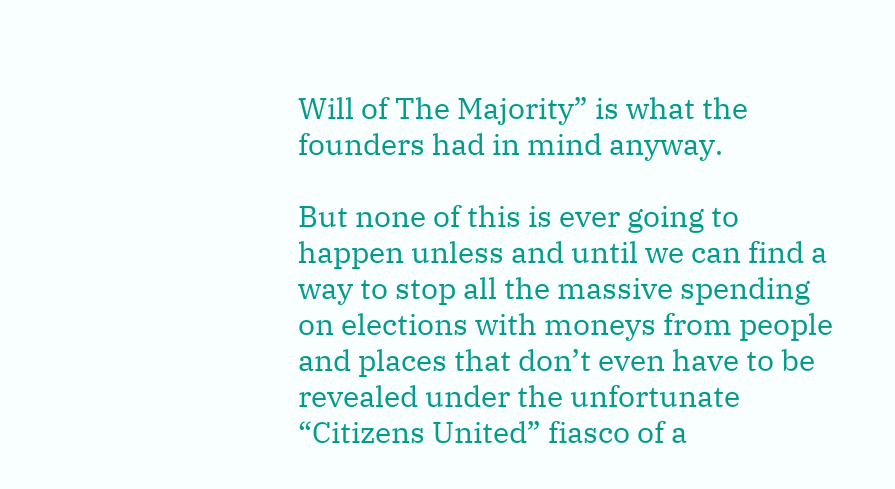Will of The Majority” is what the founders had in mind anyway.

But none of this is ever going to happen unless and until we can find a way to stop all the massive spending on elections with moneys from people and places that don’t even have to be revealed under the unfortunate “Citizens United” fiasco of a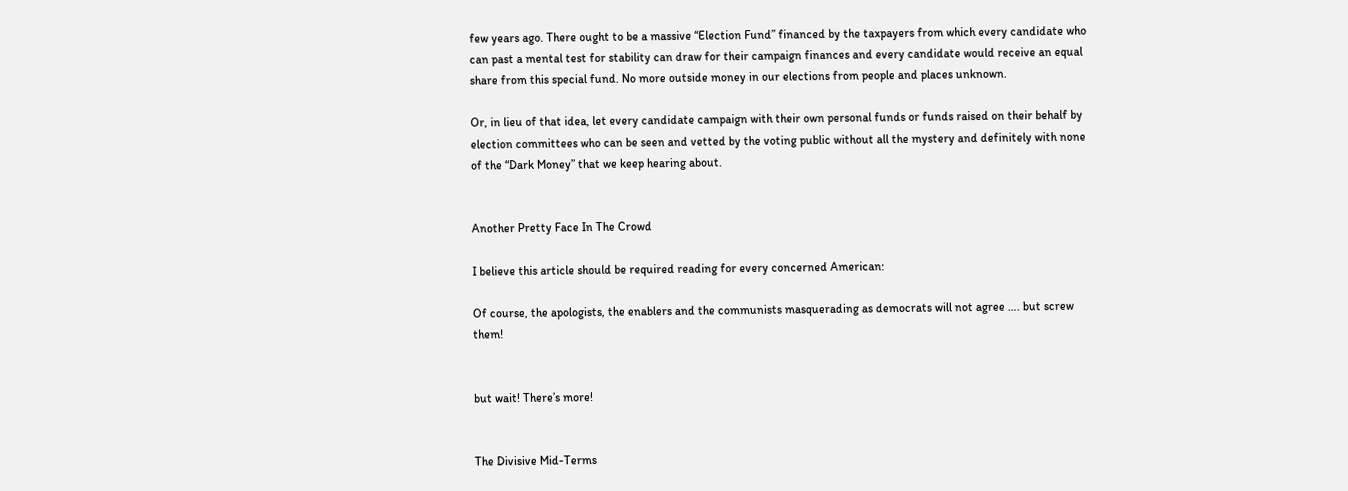few years ago. There ought to be a massive “Election Fund” financed by the taxpayers from which every candidate who can past a mental test for stability can draw for their campaign finances and every candidate would receive an equal share from this special fund. No more outside money in our elections from people and places unknown.

Or, in lieu of that idea, let every candidate campaign with their own personal funds or funds raised on their behalf by election committees who can be seen and vetted by the voting public without all the mystery and definitely with none of the “Dark Money” that we keep hearing about.


Another Pretty Face In The Crowd

I believe this article should be required reading for every concerned American:

Of course, the apologists, the enablers and the communists masquerading as democrats will not agree …. but screw them!


but wait! There’s more!


The Divisive Mid-Terms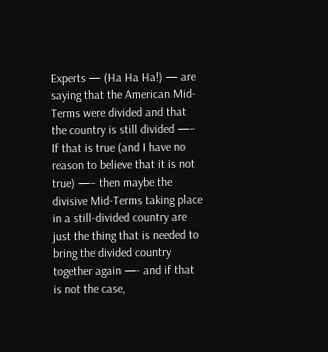Experts — (Ha Ha Ha!) — are saying that the American Mid-Terms were divided and that the country is still divided —– If that is true (and I have no reason to believe that it is not true) —– then maybe the divisive Mid-Terms taking place in a still-divided country are just the thing that is needed to bring the divided country together again —- and if that is not the case,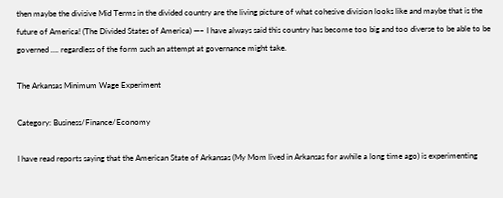then maybe the divisive Mid Terms in the divided country are the living picture of what cohesive division looks like and maybe that is the future of America! (The Divided States of America) —– I have always said this country has become too big and too diverse to be able to be governed …. regardless of the form such an attempt at governance might take.

The Arkansas Minimum Wage Experiment

Category: Business/Finance/Economy

I have read reports saying that the American State of Arkansas (My Mom lived in Arkansas for awhile a long time ago) is experimenting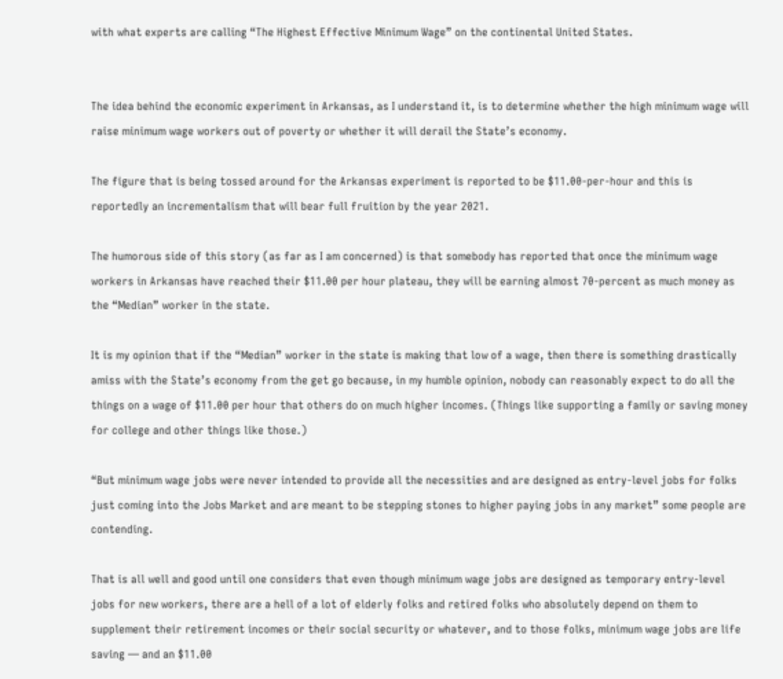with what experts are calling “The Highest Effective Minimum Wage” on the continental United States.


The idea behind the economic experiment in Arkansas, as I understand it, is to determine whether the high minimum wage will raise minimum wage workers out of poverty or whether it will derail the State’s economy.

The figure that is being tossed around for the Arkansas experiment is reported to be $11.00-per-hour and this is reportedly an incrementalism that will bear full fruition by the year 2021.

The humorous side of this story (as far as I am concerned) is that somebody has reported that once the minimum wage workers in Arkansas have reached their $11.00 per hour plateau, they will be earning almost 70-percent as much money as the “Median” worker in the state.

It is my opinion that if the “Median” worker in the state is making that low of a wage, then there is something drastically amiss with the State’s economy from the get go because, in my humble opinion, nobody can reasonably expect to do all the things on a wage of $11.00 per hour that others do on much higher incomes. (Things like supporting a family or saving money for college and other things like those.)

“But minimum wage jobs were never intended to provide all the necessities and are designed as entry-level jobs for folks just coming into the Jobs Market and are meant to be stepping stones to higher paying jobs in any market” some people are contending.

That is all well and good until one considers that even though minimum wage jobs are designed as temporary entry-level jobs for new workers, there are a hell of a lot of elderly folks and retired folks who absolutely depend on them to supplement their retirement incomes or their social security or whatever, and to those folks, minimum wage jobs are life saving — and an $11.00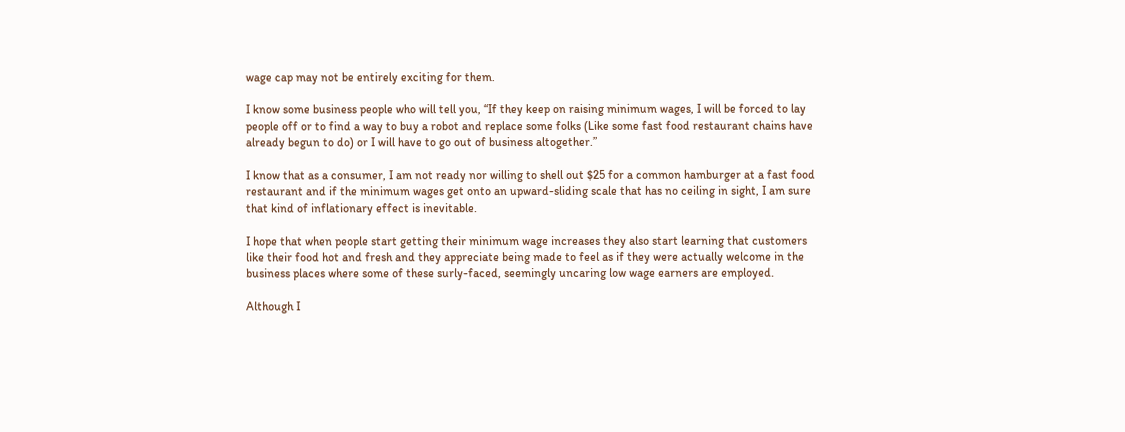wage cap may not be entirely exciting for them.

I know some business people who will tell you, “If they keep on raising minimum wages, I will be forced to lay people off or to find a way to buy a robot and replace some folks (Like some fast food restaurant chains have already begun to do) or I will have to go out of business altogether.”

I know that as a consumer, I am not ready nor willing to shell out $25 for a common hamburger at a fast food restaurant and if the minimum wages get onto an upward-sliding scale that has no ceiling in sight, I am sure that kind of inflationary effect is inevitable.

I hope that when people start getting their minimum wage increases they also start learning that customers like their food hot and fresh and they appreciate being made to feel as if they were actually welcome in the business places where some of these surly-faced, seemingly uncaring low wage earners are employed.

Although I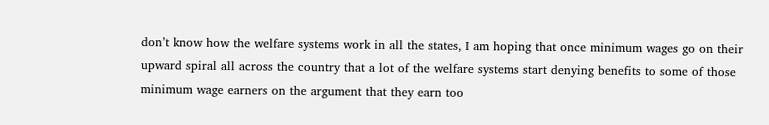don’t know how the welfare systems work in all the states, I am hoping that once minimum wages go on their upward spiral all across the country that a lot of the welfare systems start denying benefits to some of those minimum wage earners on the argument that they earn too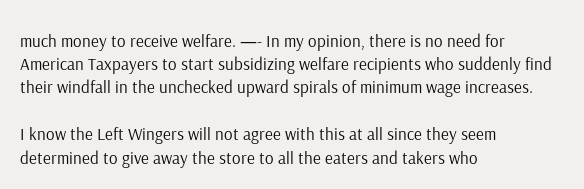much money to receive welfare. —- In my opinion, there is no need for American Taxpayers to start subsidizing welfare recipients who suddenly find their windfall in the unchecked upward spirals of minimum wage increases.

I know the Left Wingers will not agree with this at all since they seem determined to give away the store to all the eaters and takers who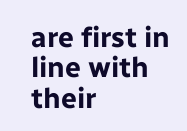are first in line with their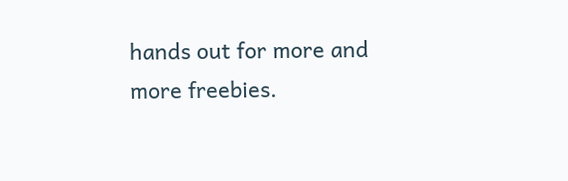hands out for more and more freebies.